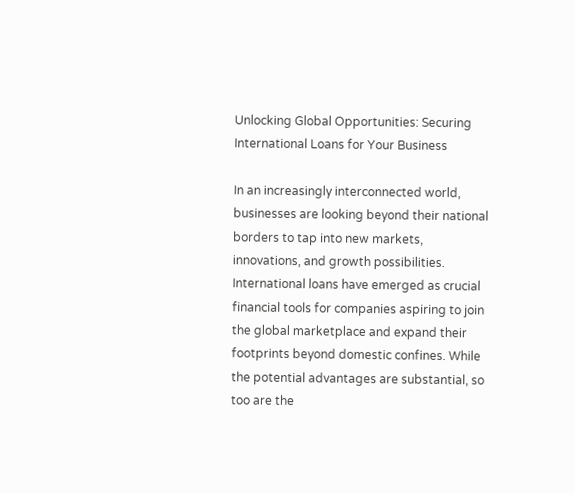Unlocking Global Opportunities: Securing International Loans for Your Business

In an increasingly interconnected world, businesses are looking beyond their national borders to tap into new markets, innovations, and growth possibilities. International loans have emerged as crucial financial tools for companies aspiring to join the global marketplace and expand their footprints beyond domestic confines. While the potential advantages are substantial, so too are the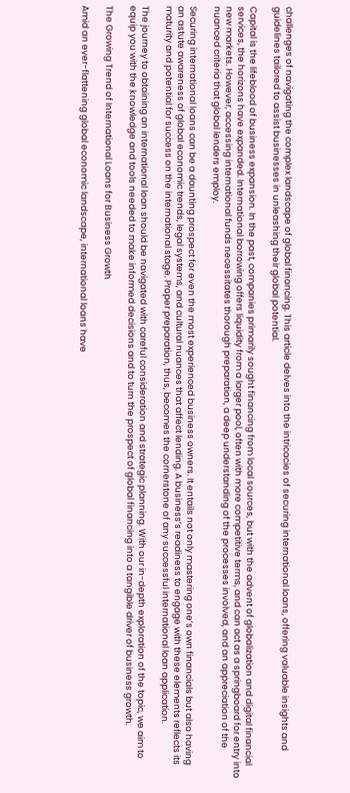challenges of navigating the complex landscape of global financing. This article delves into the intricacies of securing international loans, offering valuable insights and guidelines tailored to assist businesses in unleashing their global potential.

Capital is the lifeblood of business expansion. In the past, companies primarily sought financing from local sources, but with the advent of globalization and digital financial services, the horizons have expanded. International borrowing offers liquidity from a larger pool, often with more competitive terms, and can act as a springboard for entry into new markets. However, accessing international funds necessitates thorough preparation, a deep understanding of the processes involved, and an appreciation of the nuanced criteria that global lenders employ.

Securing international loans can be a daunting prospect for even the most experienced business owners. It entails not only mastering one’s own financials but also having an astute awareness of global economic trends, legal systems, and cultural nuances that affect lending. A business’s readiness to engage with these elements reflects its maturity and potential for success on the international stage. Proper preparation, thus, becomes the cornerstone of any successful international loan application.

The journey to obtaining an international loan should be navigated with careful consideration and strategic planning. With our in-depth exploration of the topic, we aim to equip you with the knowledge and tools needed to make informed decisions and to turn the prospect of global financing into a tangible driver of business growth.

The Growing Trend of International Loans for Business Growth

Amid an ever-flattening global economic landscape, international loans have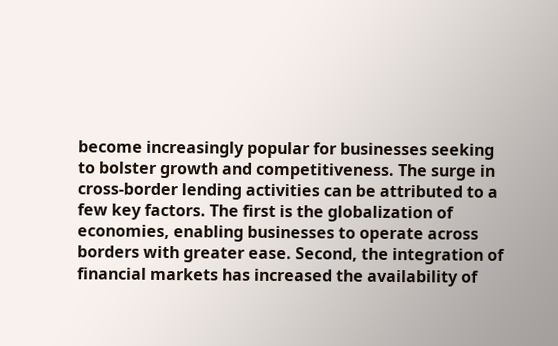become increasingly popular for businesses seeking to bolster growth and competitiveness. The surge in cross-border lending activities can be attributed to a few key factors. The first is the globalization of economies, enabling businesses to operate across borders with greater ease. Second, the integration of financial markets has increased the availability of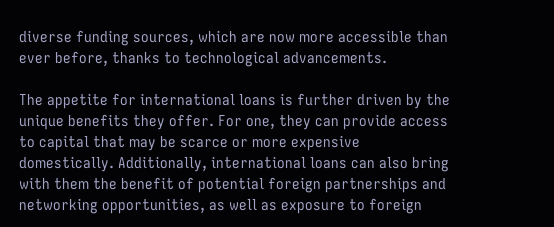diverse funding sources, which are now more accessible than ever before, thanks to technological advancements.

The appetite for international loans is further driven by the unique benefits they offer. For one, they can provide access to capital that may be scarce or more expensive domestically. Additionally, international loans can also bring with them the benefit of potential foreign partnerships and networking opportunities, as well as exposure to foreign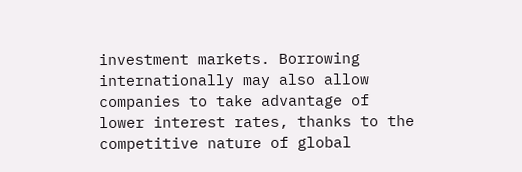investment markets. Borrowing internationally may also allow companies to take advantage of lower interest rates, thanks to the competitive nature of global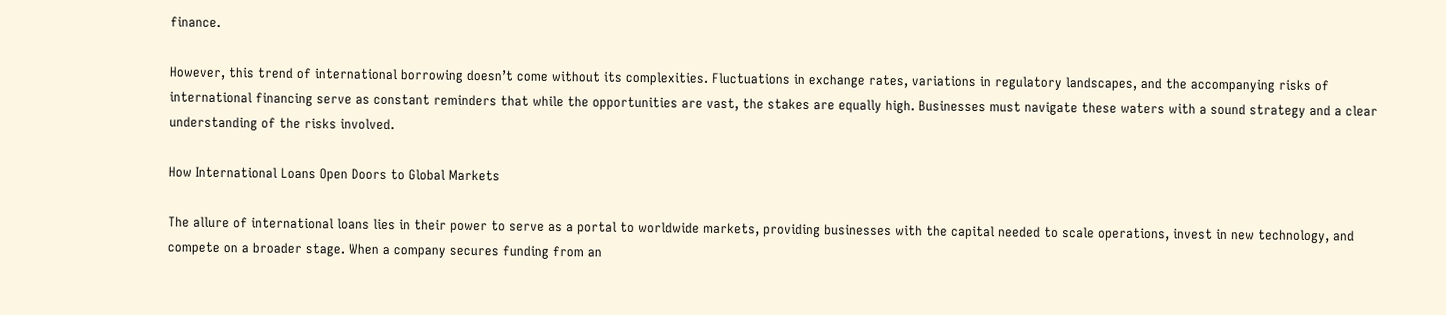finance.

However, this trend of international borrowing doesn’t come without its complexities. Fluctuations in exchange rates, variations in regulatory landscapes, and the accompanying risks of international financing serve as constant reminders that while the opportunities are vast, the stakes are equally high. Businesses must navigate these waters with a sound strategy and a clear understanding of the risks involved.

How International Loans Open Doors to Global Markets

The allure of international loans lies in their power to serve as a portal to worldwide markets, providing businesses with the capital needed to scale operations, invest in new technology, and compete on a broader stage. When a company secures funding from an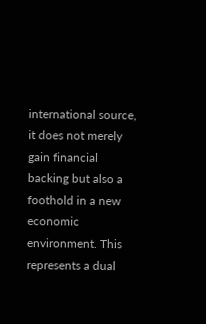international source, it does not merely gain financial backing but also a foothold in a new economic environment. This represents a dual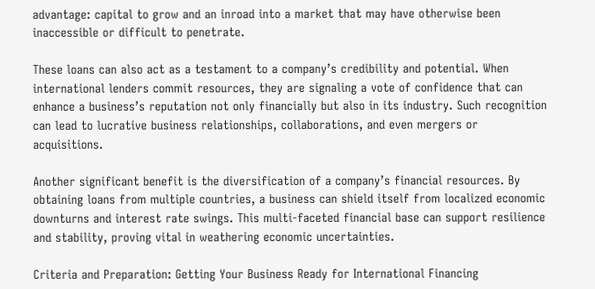advantage: capital to grow and an inroad into a market that may have otherwise been inaccessible or difficult to penetrate.

These loans can also act as a testament to a company’s credibility and potential. When international lenders commit resources, they are signaling a vote of confidence that can enhance a business’s reputation not only financially but also in its industry. Such recognition can lead to lucrative business relationships, collaborations, and even mergers or acquisitions.

Another significant benefit is the diversification of a company’s financial resources. By obtaining loans from multiple countries, a business can shield itself from localized economic downturns and interest rate swings. This multi-faceted financial base can support resilience and stability, proving vital in weathering economic uncertainties.

Criteria and Preparation: Getting Your Business Ready for International Financing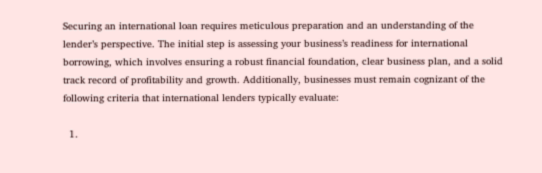Securing an international loan requires meticulous preparation and an understanding of the lender’s perspective. The initial step is assessing your business’s readiness for international borrowing, which involves ensuring a robust financial foundation, clear business plan, and a solid track record of profitability and growth. Additionally, businesses must remain cognizant of the following criteria that international lenders typically evaluate:

  1.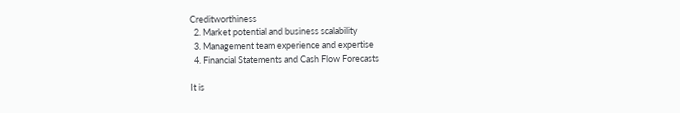Creditworthiness
  2. Market potential and business scalability
  3. Management team experience and expertise
  4. Financial Statements and Cash Flow Forecasts

It is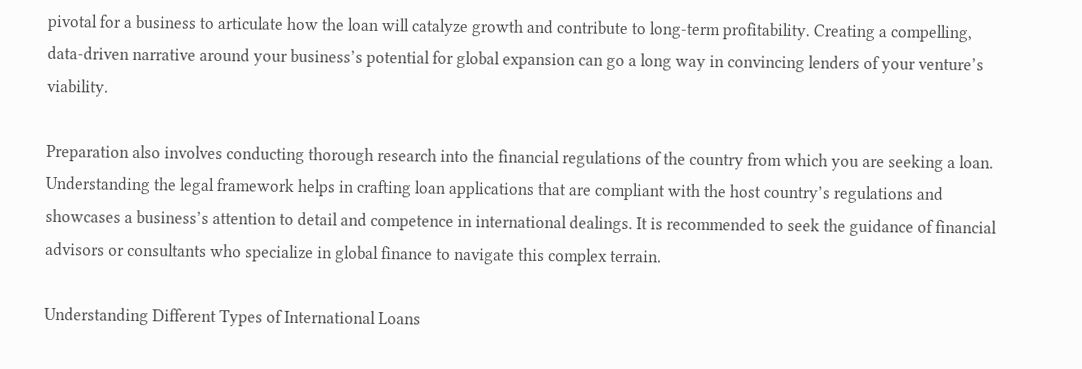pivotal for a business to articulate how the loan will catalyze growth and contribute to long-term profitability. Creating a compelling, data-driven narrative around your business’s potential for global expansion can go a long way in convincing lenders of your venture’s viability.

Preparation also involves conducting thorough research into the financial regulations of the country from which you are seeking a loan. Understanding the legal framework helps in crafting loan applications that are compliant with the host country’s regulations and showcases a business’s attention to detail and competence in international dealings. It is recommended to seek the guidance of financial advisors or consultants who specialize in global finance to navigate this complex terrain.

Understanding Different Types of International Loans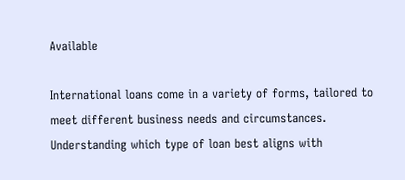Available

International loans come in a variety of forms, tailored to meet different business needs and circumstances. Understanding which type of loan best aligns with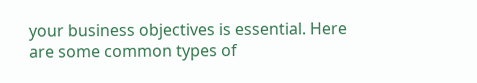your business objectives is essential. Here are some common types of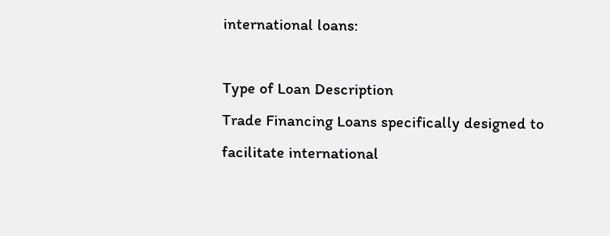international loans:

Type of Loan Description
Trade Financing Loans specifically designed to facilitate international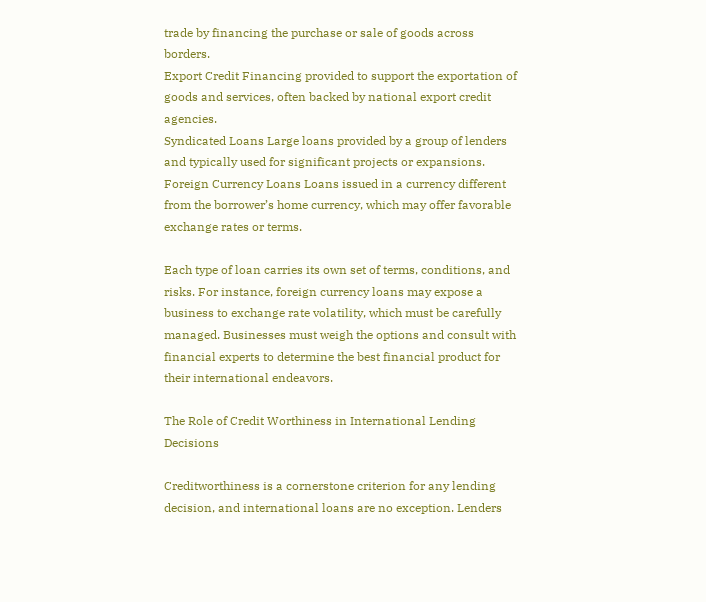trade by financing the purchase or sale of goods across borders.
Export Credit Financing provided to support the exportation of goods and services, often backed by national export credit agencies.
Syndicated Loans Large loans provided by a group of lenders and typically used for significant projects or expansions.
Foreign Currency Loans Loans issued in a currency different from the borrower’s home currency, which may offer favorable exchange rates or terms.

Each type of loan carries its own set of terms, conditions, and risks. For instance, foreign currency loans may expose a business to exchange rate volatility, which must be carefully managed. Businesses must weigh the options and consult with financial experts to determine the best financial product for their international endeavors.

The Role of Credit Worthiness in International Lending Decisions

Creditworthiness is a cornerstone criterion for any lending decision, and international loans are no exception. Lenders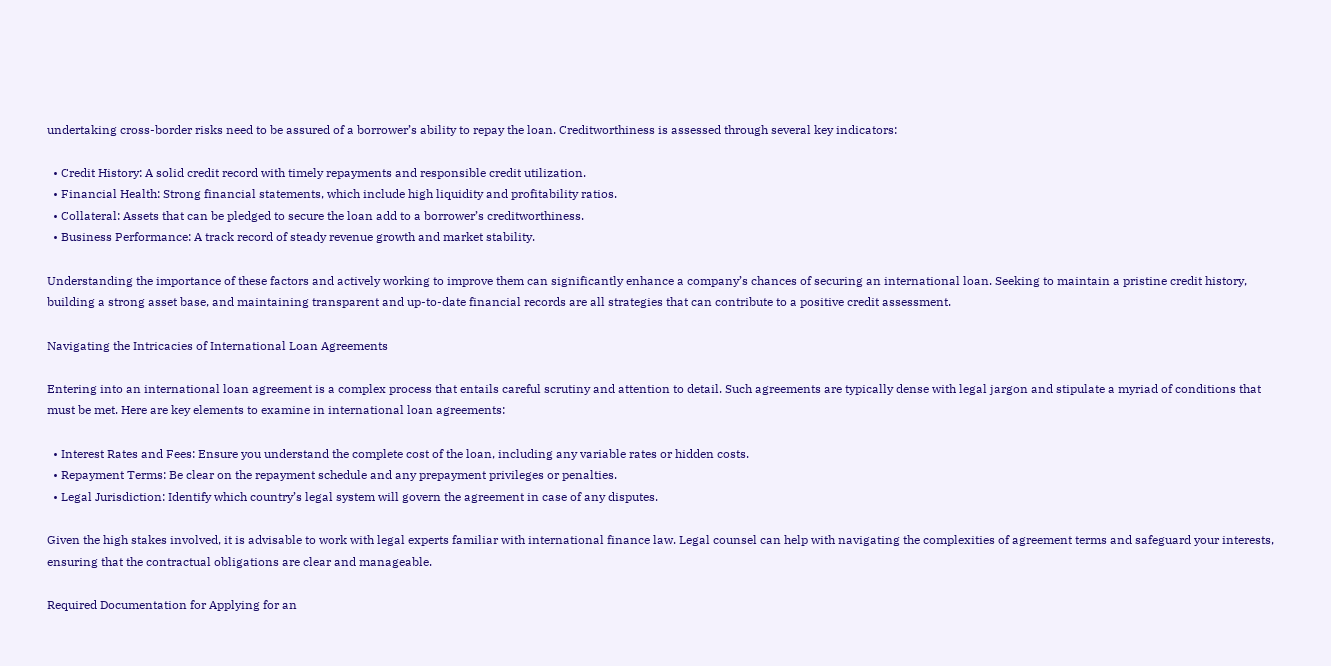undertaking cross-border risks need to be assured of a borrower’s ability to repay the loan. Creditworthiness is assessed through several key indicators:

  • Credit History: A solid credit record with timely repayments and responsible credit utilization.
  • Financial Health: Strong financial statements, which include high liquidity and profitability ratios.
  • Collateral: Assets that can be pledged to secure the loan add to a borrower’s creditworthiness.
  • Business Performance: A track record of steady revenue growth and market stability.

Understanding the importance of these factors and actively working to improve them can significantly enhance a company’s chances of securing an international loan. Seeking to maintain a pristine credit history, building a strong asset base, and maintaining transparent and up-to-date financial records are all strategies that can contribute to a positive credit assessment.

Navigating the Intricacies of International Loan Agreements

Entering into an international loan agreement is a complex process that entails careful scrutiny and attention to detail. Such agreements are typically dense with legal jargon and stipulate a myriad of conditions that must be met. Here are key elements to examine in international loan agreements:

  • Interest Rates and Fees: Ensure you understand the complete cost of the loan, including any variable rates or hidden costs.
  • Repayment Terms: Be clear on the repayment schedule and any prepayment privileges or penalties.
  • Legal Jurisdiction: Identify which country’s legal system will govern the agreement in case of any disputes.

Given the high stakes involved, it is advisable to work with legal experts familiar with international finance law. Legal counsel can help with navigating the complexities of agreement terms and safeguard your interests, ensuring that the contractual obligations are clear and manageable.

Required Documentation for Applying for an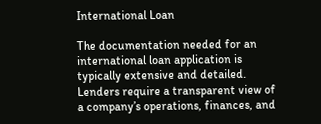International Loan

The documentation needed for an international loan application is typically extensive and detailed. Lenders require a transparent view of a company’s operations, finances, and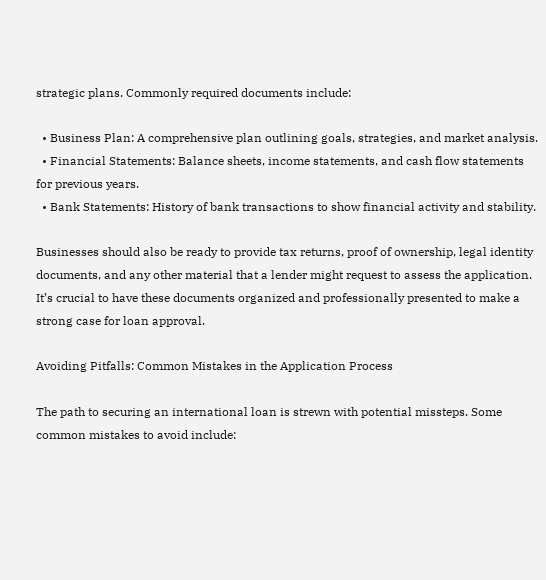strategic plans. Commonly required documents include:

  • Business Plan: A comprehensive plan outlining goals, strategies, and market analysis.
  • Financial Statements: Balance sheets, income statements, and cash flow statements for previous years.
  • Bank Statements: History of bank transactions to show financial activity and stability.

Businesses should also be ready to provide tax returns, proof of ownership, legal identity documents, and any other material that a lender might request to assess the application. It’s crucial to have these documents organized and professionally presented to make a strong case for loan approval.

Avoiding Pitfalls: Common Mistakes in the Application Process

The path to securing an international loan is strewn with potential missteps. Some common mistakes to avoid include: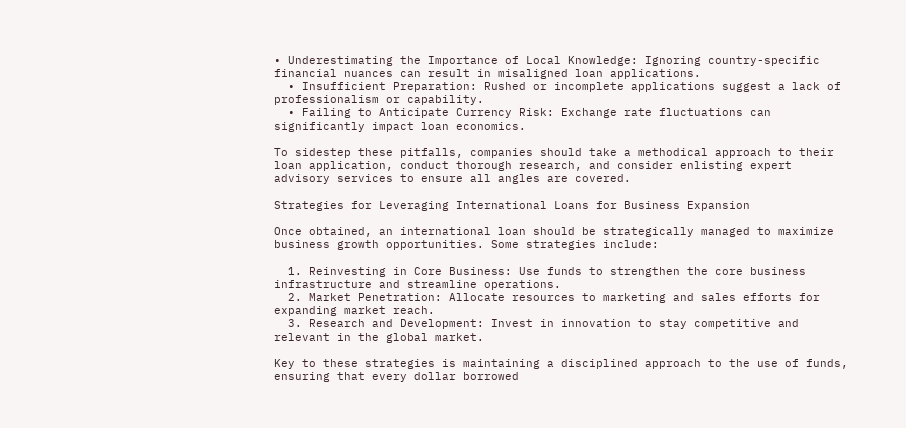• Underestimating the Importance of Local Knowledge: Ignoring country-specific financial nuances can result in misaligned loan applications.
  • Insufficient Preparation: Rushed or incomplete applications suggest a lack of professionalism or capability.
  • Failing to Anticipate Currency Risk: Exchange rate fluctuations can significantly impact loan economics.

To sidestep these pitfalls, companies should take a methodical approach to their loan application, conduct thorough research, and consider enlisting expert advisory services to ensure all angles are covered.

Strategies for Leveraging International Loans for Business Expansion

Once obtained, an international loan should be strategically managed to maximize business growth opportunities. Some strategies include:

  1. Reinvesting in Core Business: Use funds to strengthen the core business infrastructure and streamline operations.
  2. Market Penetration: Allocate resources to marketing and sales efforts for expanding market reach.
  3. Research and Development: Invest in innovation to stay competitive and relevant in the global market.

Key to these strategies is maintaining a disciplined approach to the use of funds, ensuring that every dollar borrowed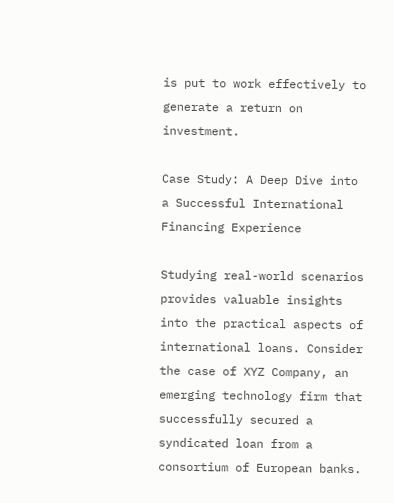is put to work effectively to generate a return on investment.

Case Study: A Deep Dive into a Successful International Financing Experience

Studying real-world scenarios provides valuable insights into the practical aspects of international loans. Consider the case of XYZ Company, an emerging technology firm that successfully secured a syndicated loan from a consortium of European banks.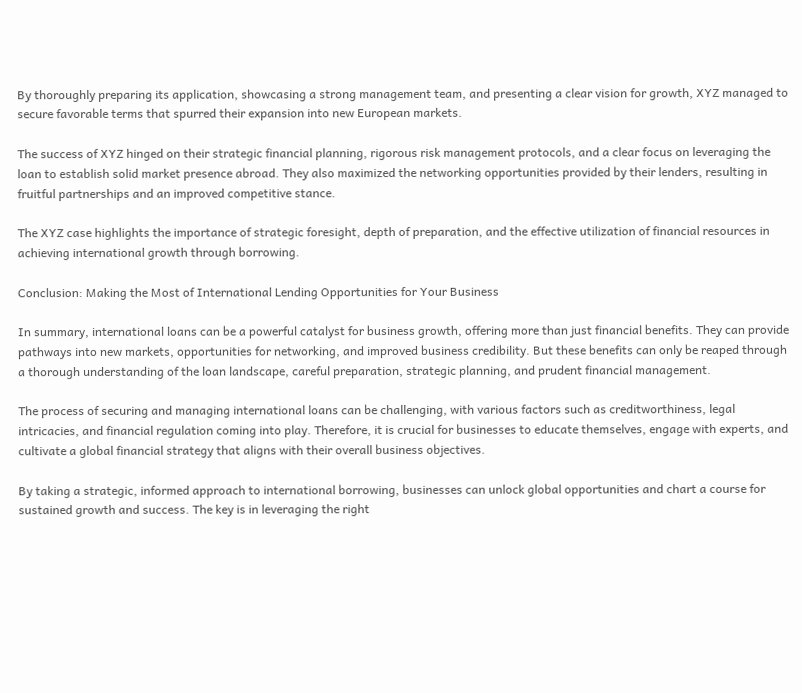By thoroughly preparing its application, showcasing a strong management team, and presenting a clear vision for growth, XYZ managed to secure favorable terms that spurred their expansion into new European markets.

The success of XYZ hinged on their strategic financial planning, rigorous risk management protocols, and a clear focus on leveraging the loan to establish solid market presence abroad. They also maximized the networking opportunities provided by their lenders, resulting in fruitful partnerships and an improved competitive stance.

The XYZ case highlights the importance of strategic foresight, depth of preparation, and the effective utilization of financial resources in achieving international growth through borrowing.

Conclusion: Making the Most of International Lending Opportunities for Your Business

In summary, international loans can be a powerful catalyst for business growth, offering more than just financial benefits. They can provide pathways into new markets, opportunities for networking, and improved business credibility. But these benefits can only be reaped through a thorough understanding of the loan landscape, careful preparation, strategic planning, and prudent financial management.

The process of securing and managing international loans can be challenging, with various factors such as creditworthiness, legal intricacies, and financial regulation coming into play. Therefore, it is crucial for businesses to educate themselves, engage with experts, and cultivate a global financial strategy that aligns with their overall business objectives.

By taking a strategic, informed approach to international borrowing, businesses can unlock global opportunities and chart a course for sustained growth and success. The key is in leveraging the right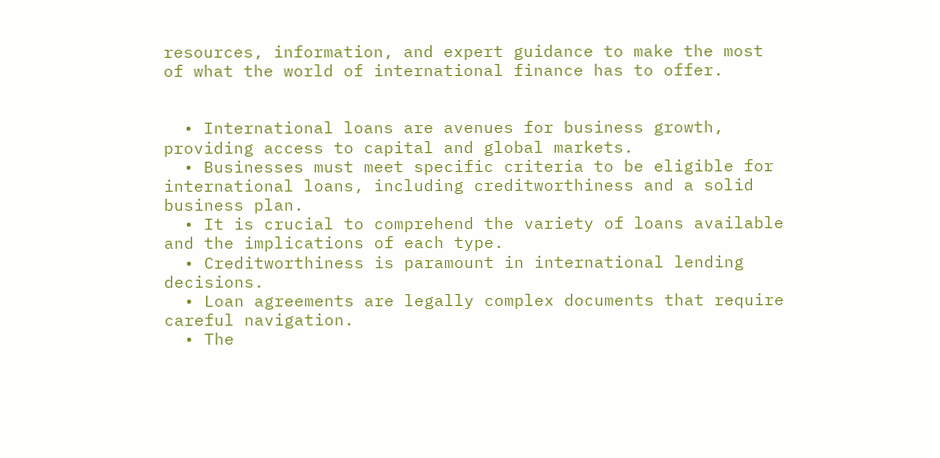resources, information, and expert guidance to make the most of what the world of international finance has to offer.


  • International loans are avenues for business growth, providing access to capital and global markets.
  • Businesses must meet specific criteria to be eligible for international loans, including creditworthiness and a solid business plan.
  • It is crucial to comprehend the variety of loans available and the implications of each type.
  • Creditworthiness is paramount in international lending decisions.
  • Loan agreements are legally complex documents that require careful navigation.
  • The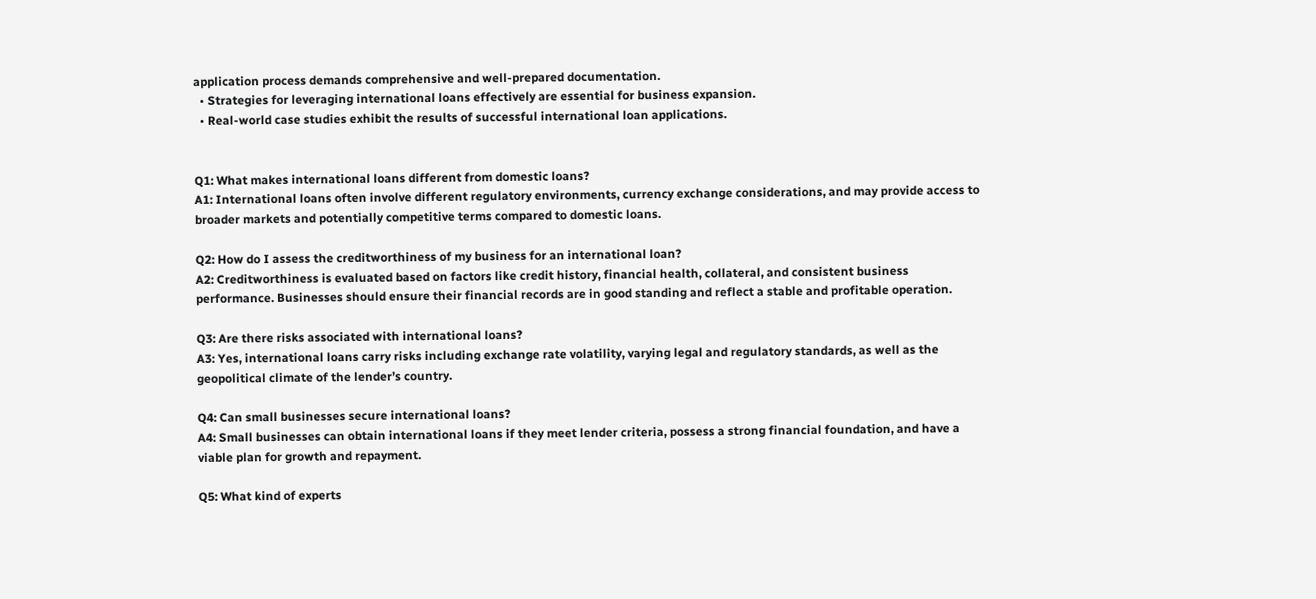application process demands comprehensive and well-prepared documentation.
  • Strategies for leveraging international loans effectively are essential for business expansion.
  • Real-world case studies exhibit the results of successful international loan applications.


Q1: What makes international loans different from domestic loans?
A1: International loans often involve different regulatory environments, currency exchange considerations, and may provide access to broader markets and potentially competitive terms compared to domestic loans.

Q2: How do I assess the creditworthiness of my business for an international loan?
A2: Creditworthiness is evaluated based on factors like credit history, financial health, collateral, and consistent business performance. Businesses should ensure their financial records are in good standing and reflect a stable and profitable operation.

Q3: Are there risks associated with international loans?
A3: Yes, international loans carry risks including exchange rate volatility, varying legal and regulatory standards, as well as the geopolitical climate of the lender’s country.

Q4: Can small businesses secure international loans?
A4: Small businesses can obtain international loans if they meet lender criteria, possess a strong financial foundation, and have a viable plan for growth and repayment.

Q5: What kind of experts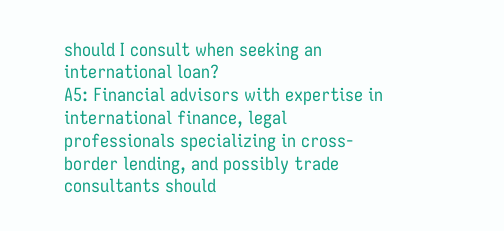should I consult when seeking an international loan?
A5: Financial advisors with expertise in international finance, legal professionals specializing in cross-border lending, and possibly trade consultants should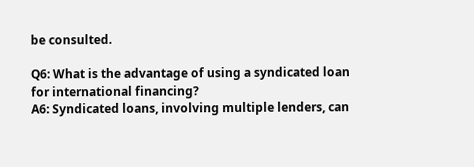be consulted.

Q6: What is the advantage of using a syndicated loan for international financing?
A6: Syndicated loans, involving multiple lenders, can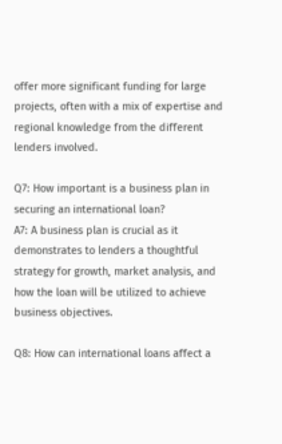offer more significant funding for large projects, often with a mix of expertise and regional knowledge from the different lenders involved.

Q7: How important is a business plan in securing an international loan?
A7: A business plan is crucial as it demonstrates to lenders a thoughtful strategy for growth, market analysis, and how the loan will be utilized to achieve business objectives.

Q8: How can international loans affect a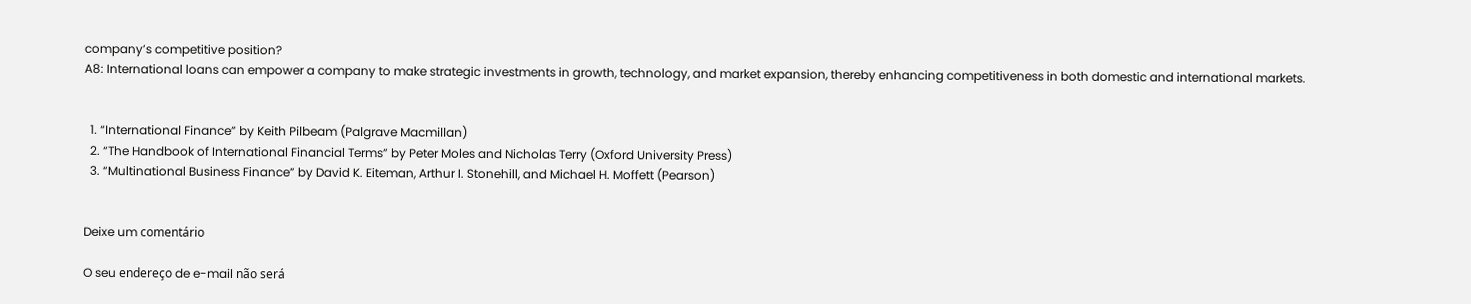company’s competitive position?
A8: International loans can empower a company to make strategic investments in growth, technology, and market expansion, thereby enhancing competitiveness in both domestic and international markets.


  1. “International Finance” by Keith Pilbeam (Palgrave Macmillan)
  2. “The Handbook of International Financial Terms” by Peter Moles and Nicholas Terry (Oxford University Press)
  3. “Multinational Business Finance” by David K. Eiteman, Arthur I. Stonehill, and Michael H. Moffett (Pearson)


Deixe um comentário

O seu endereço de e-mail não será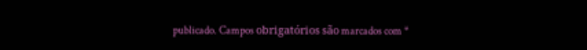publicado. Campos obrigatórios são marcados com *